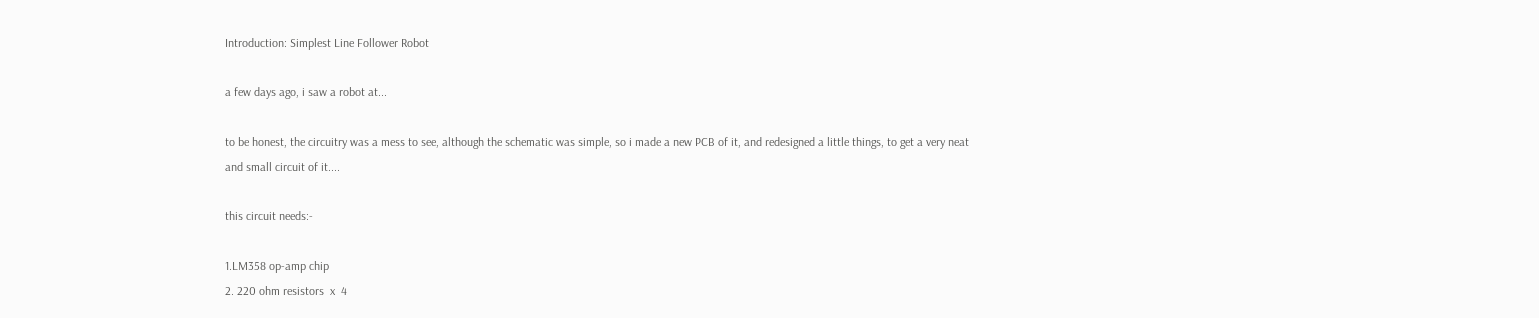Introduction: Simplest Line Follower Robot

a few days ago, i saw a robot at...

to be honest, the circuitry was a mess to see, although the schematic was simple, so i made a new PCB of it, and redesigned a little things, to get a very neat and small circuit of it....

this circuit needs:-

1.LM358 op-amp chip
2. 220 ohm resistors  x  4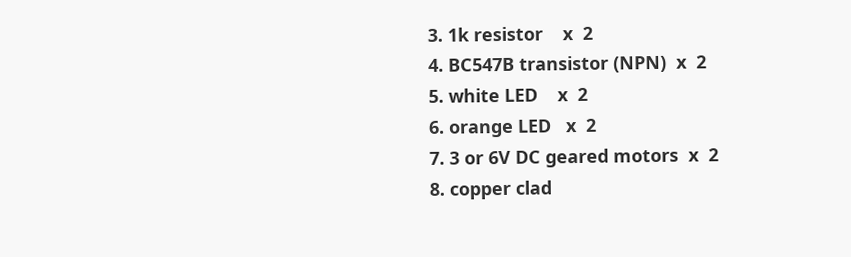3. 1k resistor    x  2
4. BC547B transistor (NPN)  x  2
5. white LED    x  2
6. orange LED   x  2
7. 3 or 6V DC geared motors  x  2
8. copper clad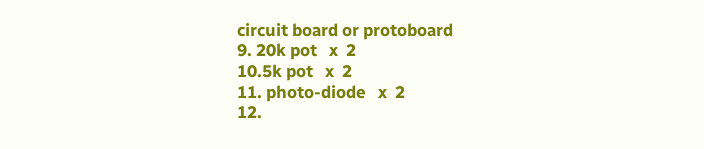circuit board or protoboard
9. 20k pot   x  2
10.5k pot   x  2
11. photo-diode   x  2
12.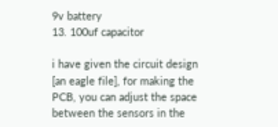9v battery
13. 100uf capacitor

i have given the circuit design [an eagle file], for making the PCB, you can adjust the space between the sensors in the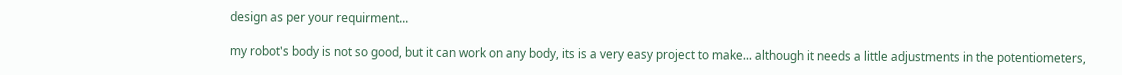design as per your requirment...

my robot's body is not so good, but it can work on any body, its is a very easy project to make... although it needs a little adjustments in the potentiometers,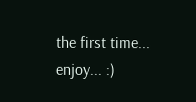the first time... enjoy... :)